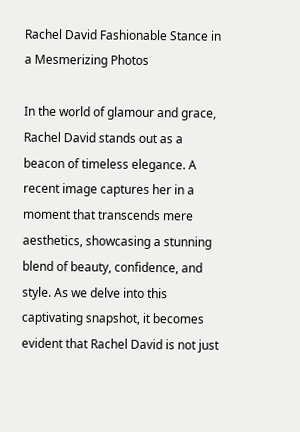Rachel David Fashionable Stance in a Mesmerizing Photos

In the world of glamour and grace, Rachel David stands out as a beacon of timeless elegance. A recent image captures her in a moment that transcends mere aesthetics, showcasing a stunning blend of beauty, confidence, and style. As we delve into this captivating snapshot, it becomes evident that Rachel David is not just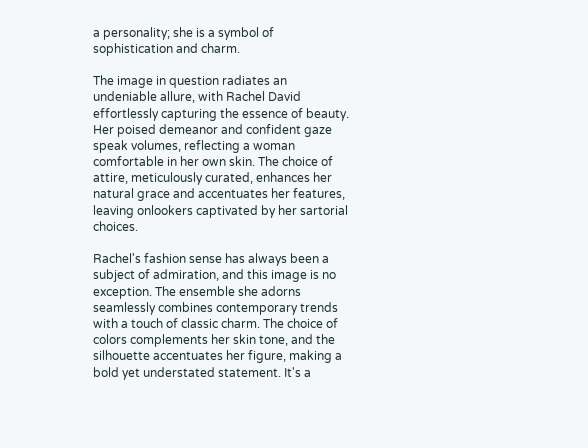a personality; she is a symbol of sophistication and charm.

The image in question radiates an undeniable allure, with Rachel David effortlessly capturing the essence of beauty. Her poised demeanor and confident gaze speak volumes, reflecting a woman comfortable in her own skin. The choice of attire, meticulously curated, enhances her natural grace and accentuates her features, leaving onlookers captivated by her sartorial choices.

Rachel's fashion sense has always been a subject of admiration, and this image is no exception. The ensemble she adorns seamlessly combines contemporary trends with a touch of classic charm. The choice of colors complements her skin tone, and the silhouette accentuates her figure, making a bold yet understated statement. It's a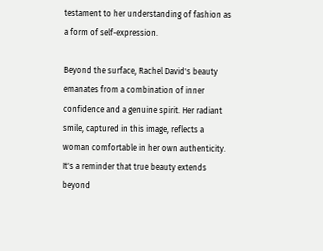testament to her understanding of fashion as a form of self-expression.

Beyond the surface, Rachel David's beauty emanates from a combination of inner confidence and a genuine spirit. Her radiant smile, captured in this image, reflects a woman comfortable in her own authenticity. It's a reminder that true beauty extends beyond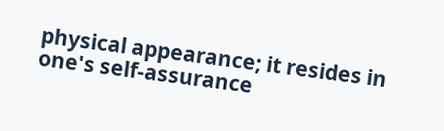physical appearance; it resides in one's self-assurance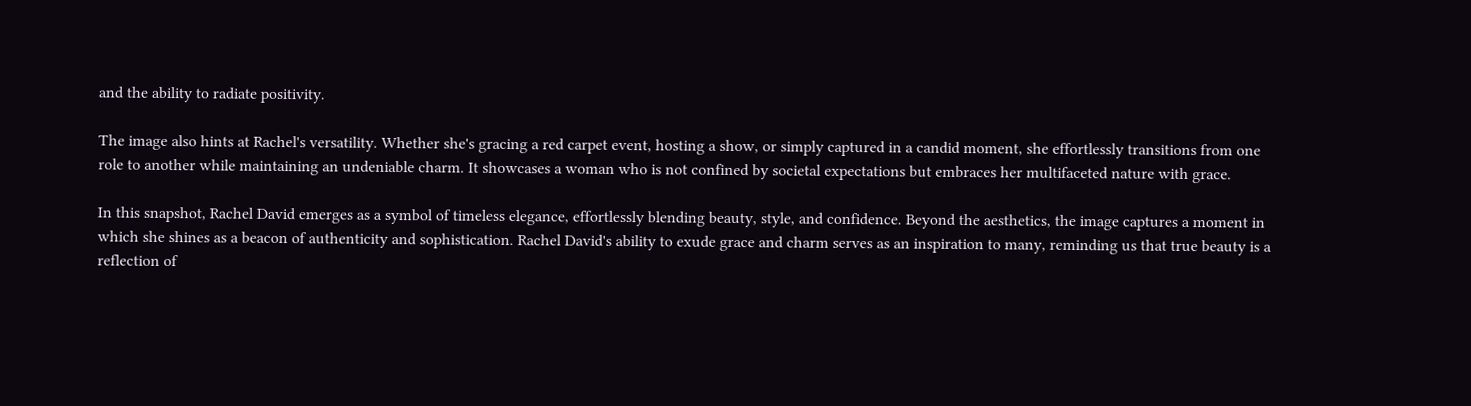and the ability to radiate positivity.

The image also hints at Rachel's versatility. Whether she's gracing a red carpet event, hosting a show, or simply captured in a candid moment, she effortlessly transitions from one role to another while maintaining an undeniable charm. It showcases a woman who is not confined by societal expectations but embraces her multifaceted nature with grace.

In this snapshot, Rachel David emerges as a symbol of timeless elegance, effortlessly blending beauty, style, and confidence. Beyond the aesthetics, the image captures a moment in which she shines as a beacon of authenticity and sophistication. Rachel David's ability to exude grace and charm serves as an inspiration to many, reminding us that true beauty is a reflection of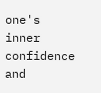one's inner confidence and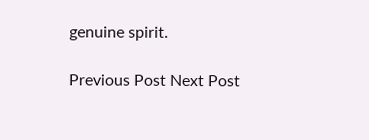genuine spirit.

Previous Post Next Post